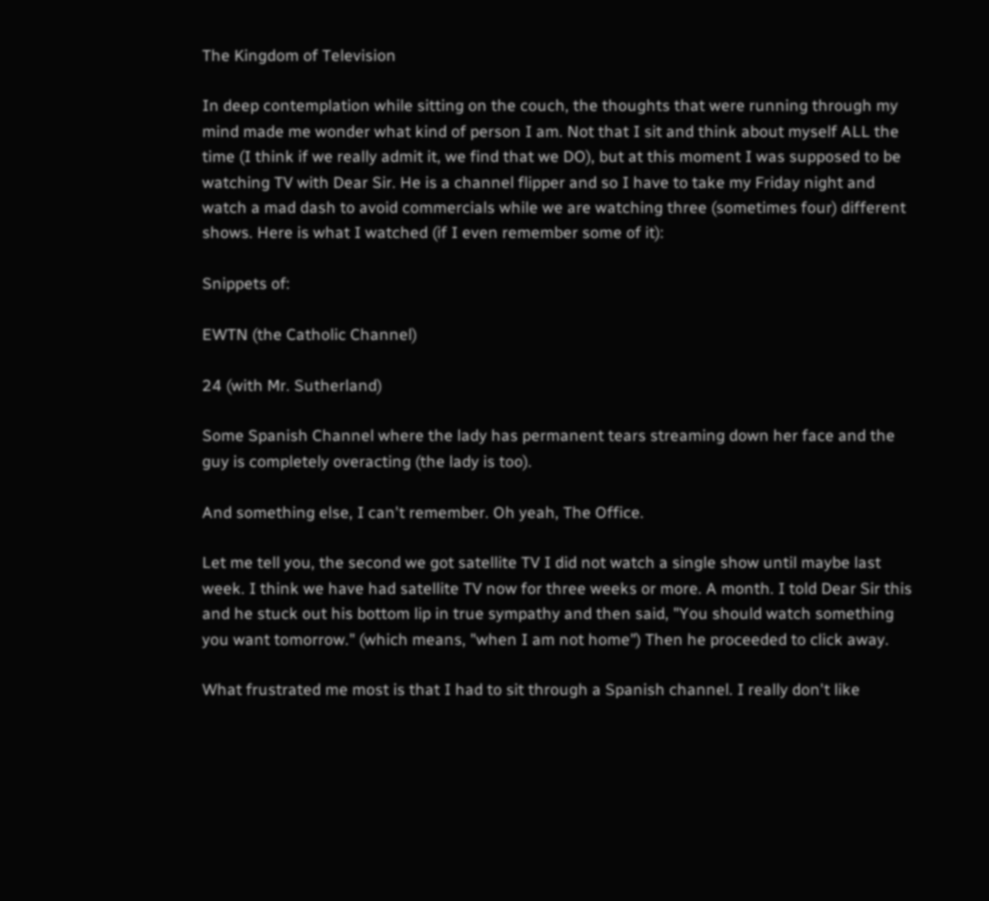The Kingdom of Television

In deep contemplation while sitting on the couch, the thoughts that were running through my mind made me wonder what kind of person I am. Not that I sit and think about myself ALL the time (I think if we really admit it, we find that we DO), but at this moment I was supposed to be watching TV with Dear Sir. He is a channel flipper and so I have to take my Friday night and watch a mad dash to avoid commercials while we are watching three (sometimes four) different shows. Here is what I watched (if I even remember some of it):

Snippets of:

EWTN (the Catholic Channel)

24 (with Mr. Sutherland)

Some Spanish Channel where the lady has permanent tears streaming down her face and the guy is completely overacting (the lady is too).

And something else, I can't remember. Oh yeah, The Office.

Let me tell you, the second we got satellite TV I did not watch a single show until maybe last week. I think we have had satellite TV now for three weeks or more. A month. I told Dear Sir this and he stuck out his bottom lip in true sympathy and then said, "You should watch something you want tomorrow." (which means, "when I am not home") Then he proceeded to click away.

What frustrated me most is that I had to sit through a Spanish channel. I really don't like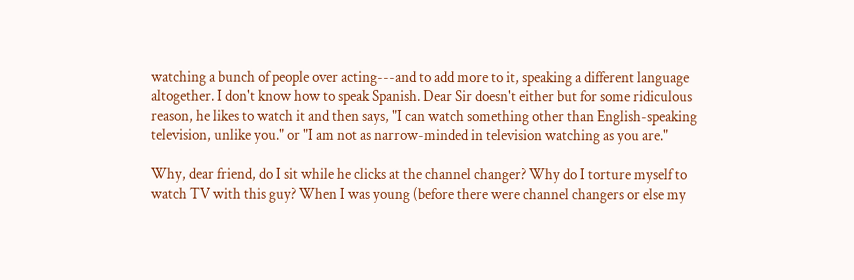watching a bunch of people over acting---and to add more to it, speaking a different language altogether. I don't know how to speak Spanish. Dear Sir doesn't either but for some ridiculous reason, he likes to watch it and then says, "I can watch something other than English-speaking television, unlike you." or "I am not as narrow-minded in television watching as you are."

Why, dear friend, do I sit while he clicks at the channel changer? Why do I torture myself to watch TV with this guy? When I was young (before there were channel changers or else my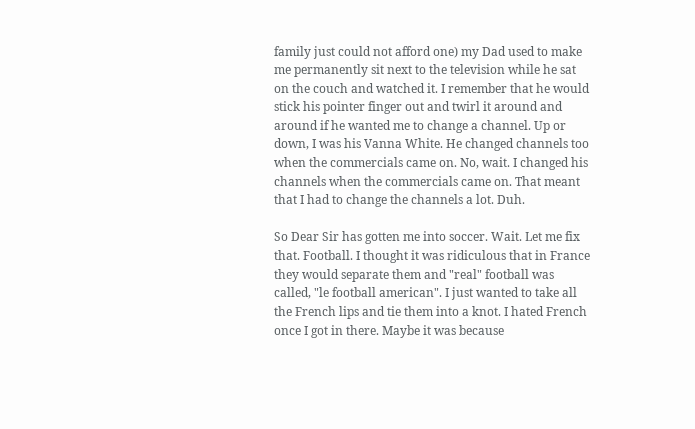family just could not afford one) my Dad used to make me permanently sit next to the television while he sat on the couch and watched it. I remember that he would stick his pointer finger out and twirl it around and around if he wanted me to change a channel. Up or down, I was his Vanna White. He changed channels too when the commercials came on. No, wait. I changed his channels when the commercials came on. That meant that I had to change the channels a lot. Duh.

So Dear Sir has gotten me into soccer. Wait. Let me fix that. Football. I thought it was ridiculous that in France they would separate them and "real" football was called, "le football american". I just wanted to take all the French lips and tie them into a knot. I hated French once I got in there. Maybe it was because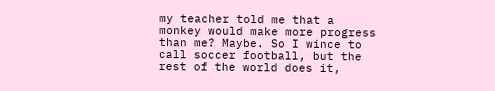my teacher told me that a monkey would make more progress than me? Maybe. So I wince to call soccer football, but the rest of the world does it,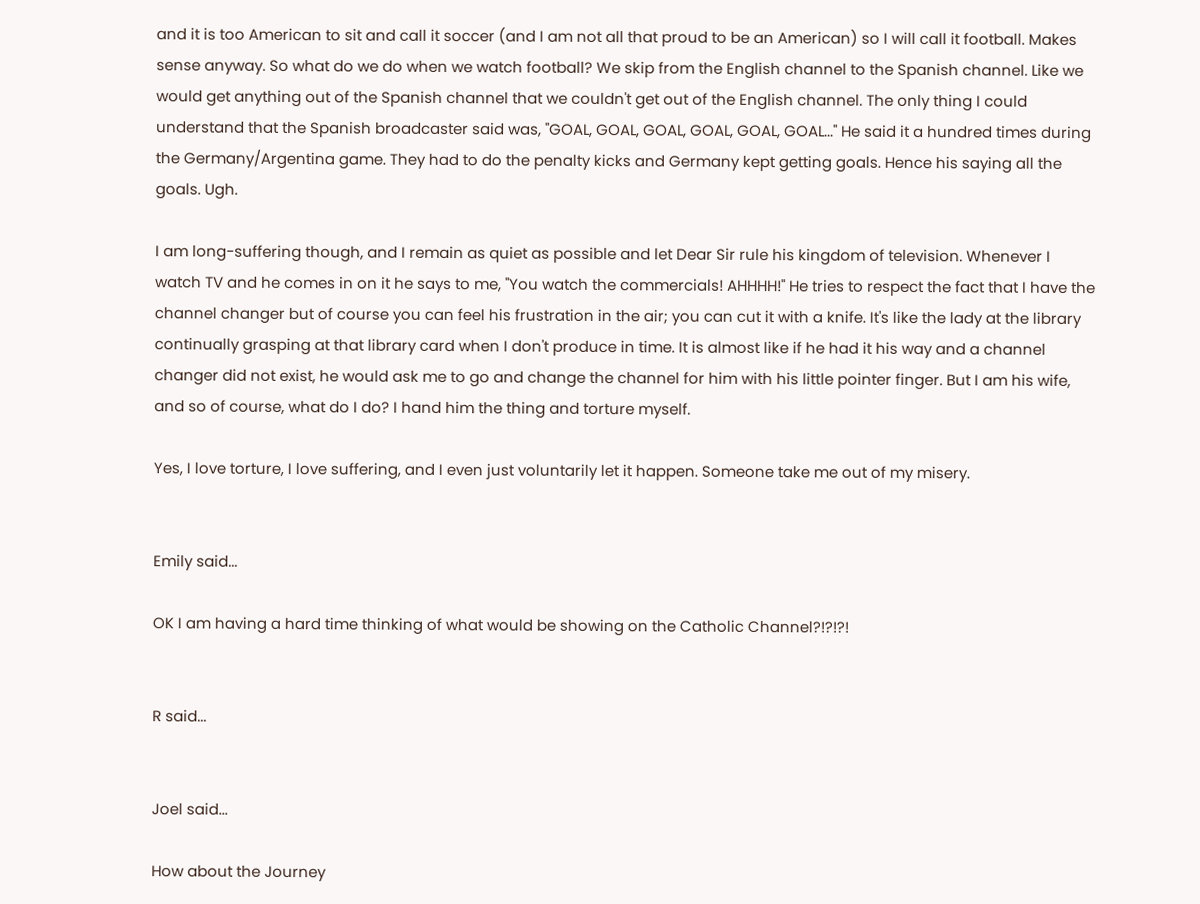and it is too American to sit and call it soccer (and I am not all that proud to be an American) so I will call it football. Makes sense anyway. So what do we do when we watch football? We skip from the English channel to the Spanish channel. Like we would get anything out of the Spanish channel that we couldn't get out of the English channel. The only thing I could understand that the Spanish broadcaster said was, "GOAL, GOAL, GOAL, GOAL, GOAL, GOAL..." He said it a hundred times during the Germany/Argentina game. They had to do the penalty kicks and Germany kept getting goals. Hence his saying all the goals. Ugh.

I am long-suffering though, and I remain as quiet as possible and let Dear Sir rule his kingdom of television. Whenever I watch TV and he comes in on it he says to me, "You watch the commercials! AHHHH!" He tries to respect the fact that I have the channel changer but of course you can feel his frustration in the air; you can cut it with a knife. It's like the lady at the library continually grasping at that library card when I don't produce in time. It is almost like if he had it his way and a channel changer did not exist, he would ask me to go and change the channel for him with his little pointer finger. But I am his wife, and so of course, what do I do? I hand him the thing and torture myself.

Yes, I love torture, I love suffering, and I even just voluntarily let it happen. Someone take me out of my misery.


Emily said...

OK I am having a hard time thinking of what would be showing on the Catholic Channel?!?!?!


R said...


Joel said...

How about the Journey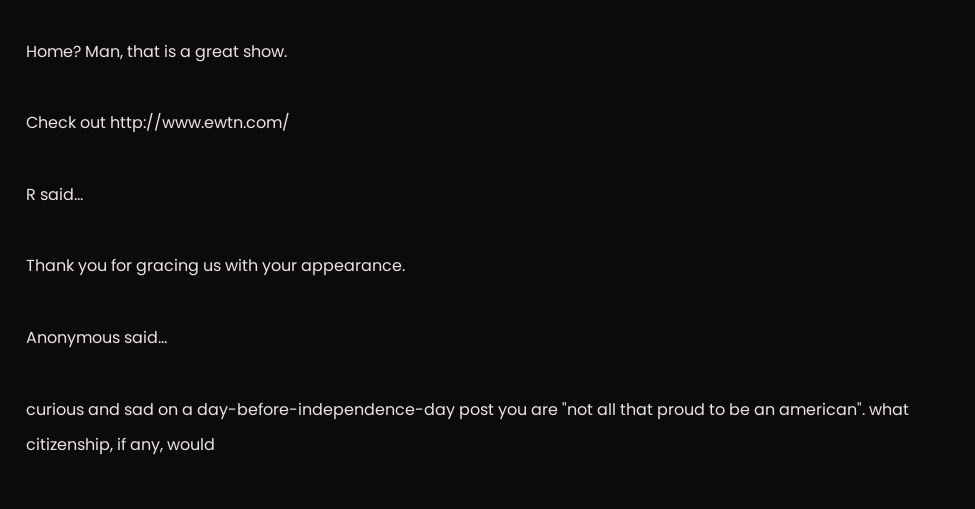Home? Man, that is a great show.

Check out http://www.ewtn.com/

R said...

Thank you for gracing us with your appearance.

Anonymous said...

curious and sad on a day-before-independence-day post you are "not all that proud to be an american". what citizenship, if any, would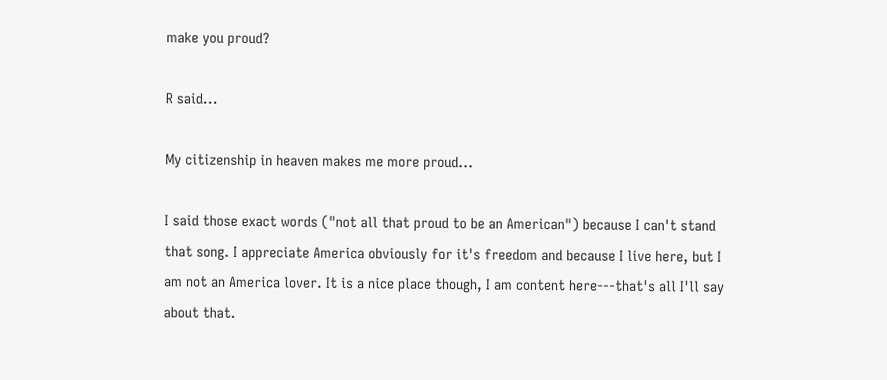make you proud?

R said...

My citizenship in heaven makes me more proud...

I said those exact words ("not all that proud to be an American") because I can't stand that song. I appreciate America obviously for it's freedom and because I live here, but I am not an America lover. It is a nice place though, I am content here---that's all I'll say about that.